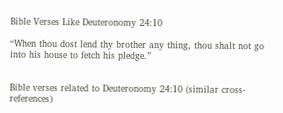Bible Verses Like Deuteronomy 24:10

“When thou dost lend thy brother any thing, thou shalt not go into his house to fetch his pledge.”


Bible verses related to Deuteronomy 24:10 (similar cross-references)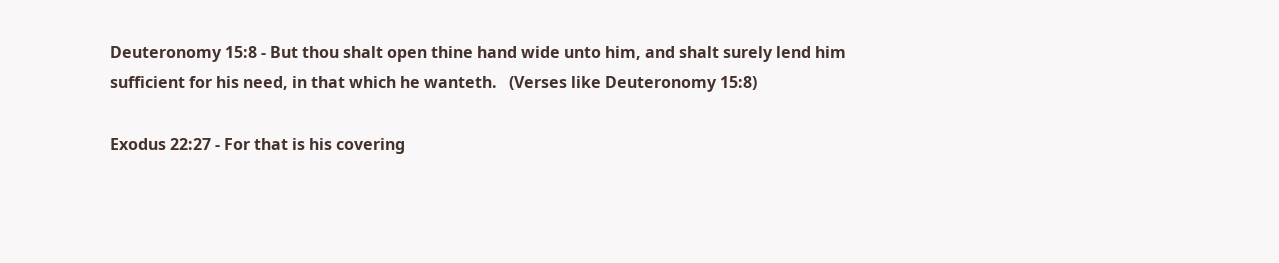Deuteronomy 15:8 - But thou shalt open thine hand wide unto him, and shalt surely lend him sufficient for his need, in that which he wanteth.   (Verses like Deuteronomy 15:8)

Exodus 22:27 - For that is his covering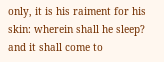only, it is his raiment for his skin: wherein shall he sleep? and it shall come to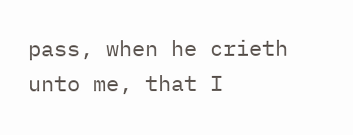pass, when he crieth unto me, that I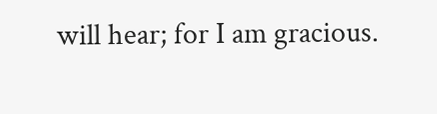will hear; for I am gracious.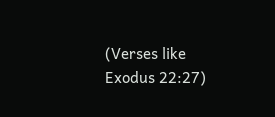(Verses like Exodus 22:27)